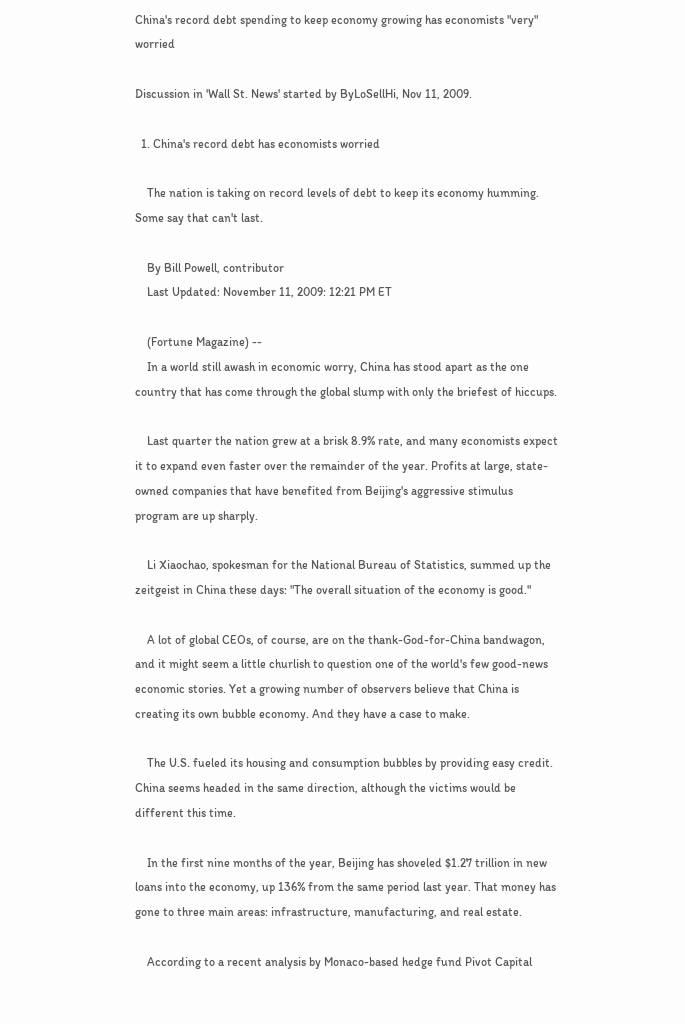China's record debt spending to keep economy growing has economists "very" worried

Discussion in 'Wall St. News' started by ByLoSellHi, Nov 11, 2009.

  1. China's record debt has economists worried

    The nation is taking on record levels of debt to keep its economy humming. Some say that can't last.

    By Bill Powell, contributor
    Last Updated: November 11, 2009: 12:21 PM ET

    (Fortune Magazine) --
    In a world still awash in economic worry, China has stood apart as the one country that has come through the global slump with only the briefest of hiccups.

    Last quarter the nation grew at a brisk 8.9% rate, and many economists expect it to expand even faster over the remainder of the year. Profits at large, state-owned companies that have benefited from Beijing's aggressive stimulus program are up sharply.

    Li Xiaochao, spokesman for the National Bureau of Statistics, summed up the zeitgeist in China these days: "The overall situation of the economy is good."

    A lot of global CEOs, of course, are on the thank-God-for-China bandwagon, and it might seem a little churlish to question one of the world's few good-news economic stories. Yet a growing number of observers believe that China is creating its own bubble economy. And they have a case to make.

    The U.S. fueled its housing and consumption bubbles by providing easy credit. China seems headed in the same direction, although the victims would be different this time.

    In the first nine months of the year, Beijing has shoveled $1.27 trillion in new loans into the economy, up 136% from the same period last year. That money has gone to three main areas: infrastructure, manufacturing, and real estate.

    According to a recent analysis by Monaco-based hedge fund Pivot Capital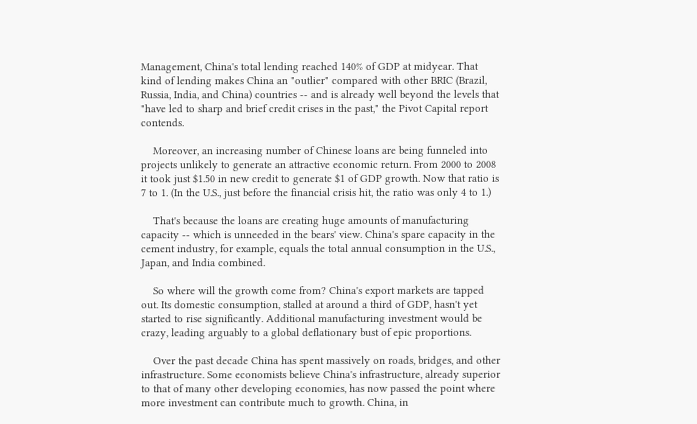Management, China's total lending reached 140% of GDP at midyear. That kind of lending makes China an "outlier" compared with other BRIC (Brazil, Russia, India, and China) countries -- and is already well beyond the levels that "have led to sharp and brief credit crises in the past," the Pivot Capital report contends.

    Moreover, an increasing number of Chinese loans are being funneled into projects unlikely to generate an attractive economic return. From 2000 to 2008 it took just $1.50 in new credit to generate $1 of GDP growth. Now that ratio is 7 to 1. (In the U.S., just before the financial crisis hit, the ratio was only 4 to 1.)

    That's because the loans are creating huge amounts of manufacturing capacity -- which is unneeded in the bears' view. China's spare capacity in the cement industry, for example, equals the total annual consumption in the U.S., Japan, and India combined.

    So where will the growth come from? China's export markets are tapped out. Its domestic consumption, stalled at around a third of GDP, hasn't yet started to rise significantly. Additional manufacturing investment would be crazy, leading arguably to a global deflationary bust of epic proportions.

    Over the past decade China has spent massively on roads, bridges, and other infrastructure. Some economists believe China's infrastructure, already superior to that of many other developing economies, has now passed the point where more investment can contribute much to growth. China, in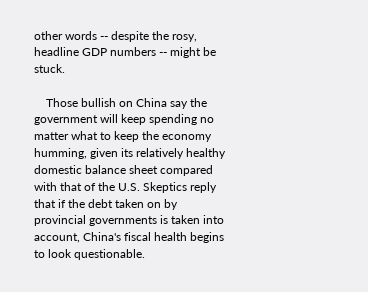other words -- despite the rosy, headline GDP numbers -- might be stuck.

    Those bullish on China say the government will keep spending no matter what to keep the economy humming, given its relatively healthy domestic balance sheet compared with that of the U.S. Skeptics reply that if the debt taken on by provincial governments is taken into account, China's fiscal health begins to look questionable.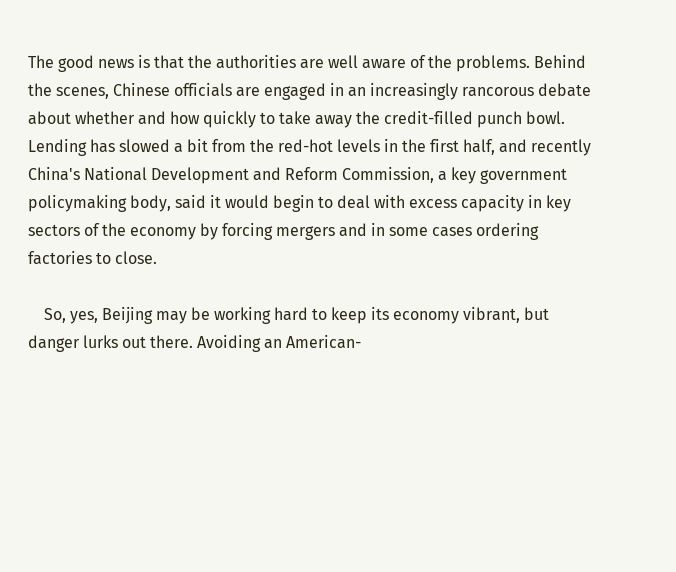The good news is that the authorities are well aware of the problems. Behind the scenes, Chinese officials are engaged in an increasingly rancorous debate about whether and how quickly to take away the credit-filled punch bowl. Lending has slowed a bit from the red-hot levels in the first half, and recently China's National Development and Reform Commission, a key government policymaking body, said it would begin to deal with excess capacity in key sectors of the economy by forcing mergers and in some cases ordering factories to close.

    So, yes, Beijing may be working hard to keep its economy vibrant, but danger lurks out there. Avoiding an American-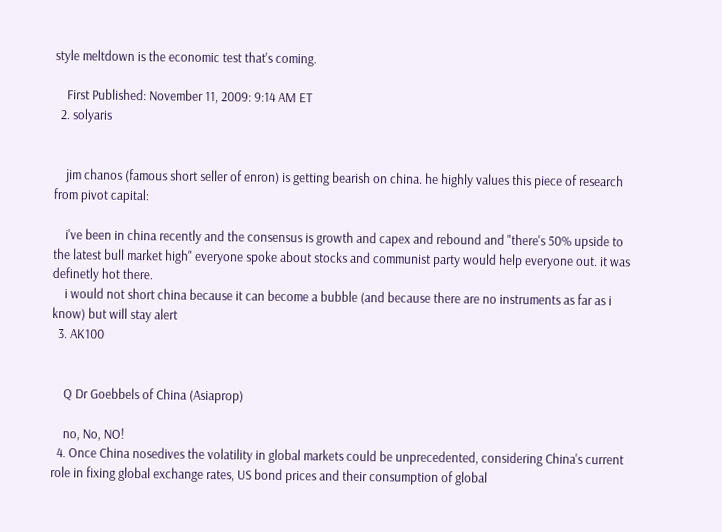style meltdown is the economic test that's coming.

    First Published: November 11, 2009: 9:14 AM ET
  2. solyaris


    jim chanos (famous short seller of enron) is getting bearish on china. he highly values this piece of research from pivot capital:

    i've been in china recently and the consensus is growth and capex and rebound and "there's 50% upside to the latest bull market high" everyone spoke about stocks and communist party would help everyone out. it was definetly hot there.
    i would not short china because it can become a bubble (and because there are no instruments as far as i know) but will stay alert
  3. AK100


    Q Dr Goebbels of China (Asiaprop)

    no, No, NO!
  4. Once China nosedives the volatility in global markets could be unprecedented, considering China's current role in fixing global exchange rates, US bond prices and their consumption of global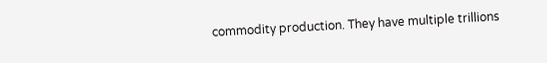commodity production. They have multiple trillions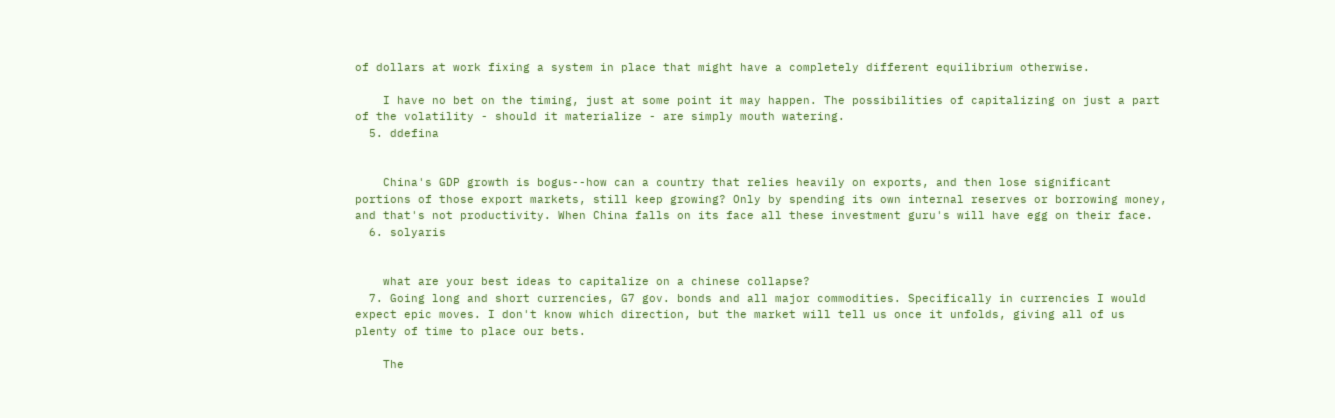of dollars at work fixing a system in place that might have a completely different equilibrium otherwise.

    I have no bet on the timing, just at some point it may happen. The possibilities of capitalizing on just a part of the volatility - should it materialize - are simply mouth watering.
  5. ddefina


    China's GDP growth is bogus--how can a country that relies heavily on exports, and then lose significant portions of those export markets, still keep growing? Only by spending its own internal reserves or borrowing money, and that's not productivity. When China falls on its face all these investment guru's will have egg on their face.
  6. solyaris


    what are your best ideas to capitalize on a chinese collapse?
  7. Going long and short currencies, G7 gov. bonds and all major commodities. Specifically in currencies I would expect epic moves. I don't know which direction, but the market will tell us once it unfolds, giving all of us plenty of time to place our bets.

    The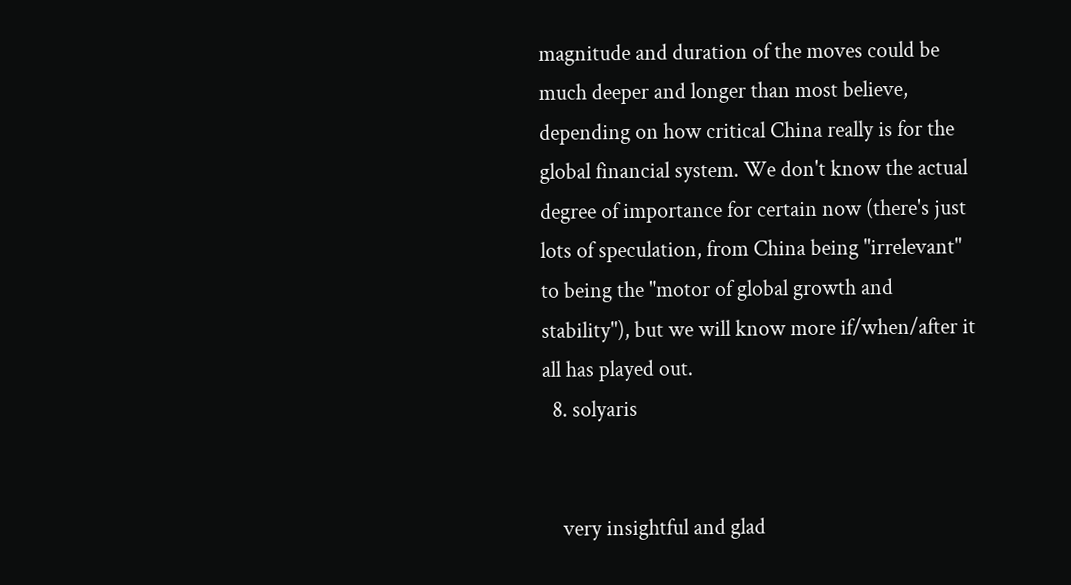magnitude and duration of the moves could be much deeper and longer than most believe, depending on how critical China really is for the global financial system. We don't know the actual degree of importance for certain now (there's just lots of speculation, from China being "irrelevant" to being the "motor of global growth and stability"), but we will know more if/when/after it all has played out.
  8. solyaris


    very insightful and glad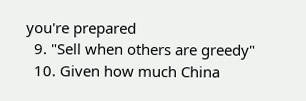you're prepared
  9. "Sell when others are greedy"
  10. Given how much China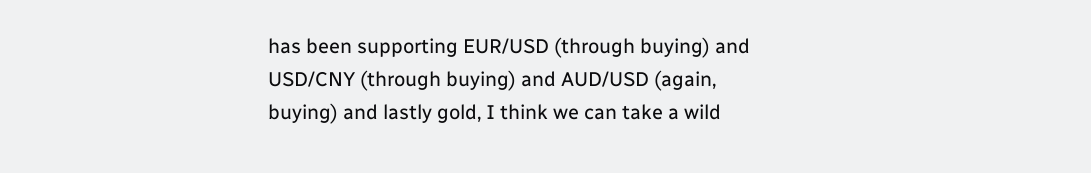has been supporting EUR/USD (through buying) and USD/CNY (through buying) and AUD/USD (again, buying) and lastly gold, I think we can take a wild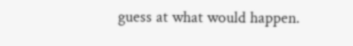guess at what would happen.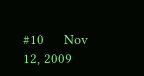#10     Nov 12, 2009